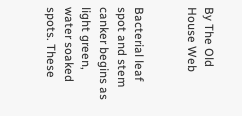By The Old House Web


Bacterial leaf spot and stem canker begins as light green, water soaked spots. These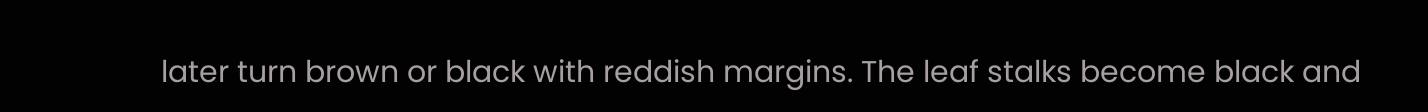later turn brown or black with reddish margins. The leaf stalks become black and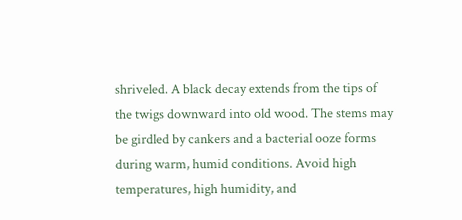shriveled. A black decay extends from the tips of the twigs downward into old wood. The stems may be girdled by cankers and a bacterial ooze forms during warm, humid conditions. Avoid high temperatures, high humidity, and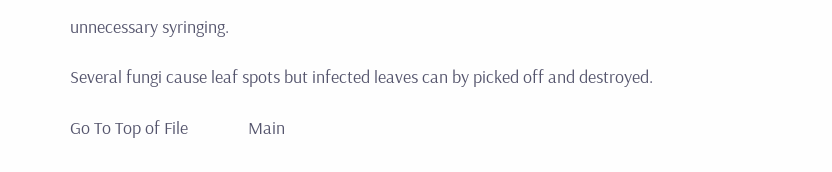unnecessary syringing.

Several fungi cause leaf spots but infected leaves can by picked off and destroyed.

Go To Top of File               Main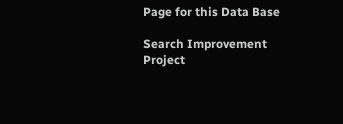Page for this Data Base

Search Improvement Project